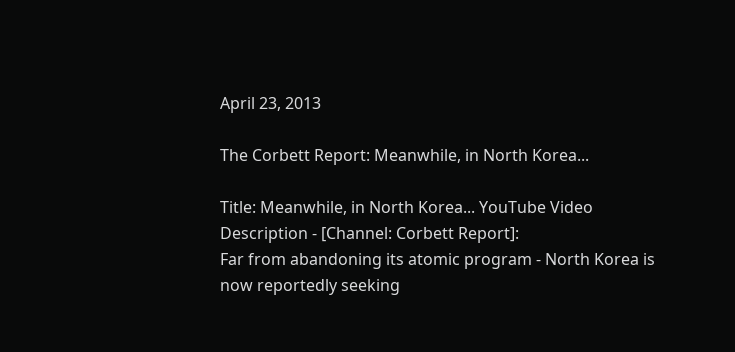April 23, 2013

The Corbett Report: Meanwhile, in North Korea...

Title: Meanwhile, in North Korea... YouTube Video Description - [Channel: Corbett Report]:
Far from abandoning its atomic program - North Korea is now reportedly seeking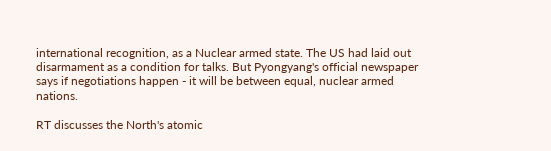international recognition, as a Nuclear armed state. The US had laid out disarmament as a condition for talks. But Pyongyang's official newspaper says if negotiations happen - it will be between equal, nuclear armed nations.

RT discusses the North's atomic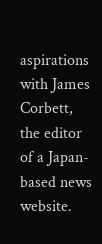aspirations with James Corbett, the editor of a Japan-based news website.